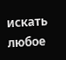искать любое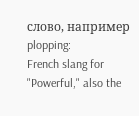слово, например plopping:
French slang for "Powerful," also the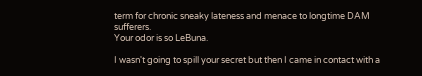term for chronic sneaky lateness and menace to longtime DAM sufferers.
Your odor is so LeBuna.

I wasn't going to spill your secret but then I came in contact with a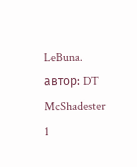LeBuna.
автор: DT McShadester 1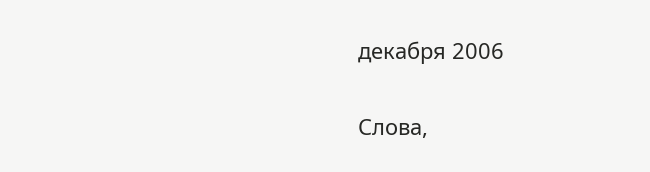декабря 2006

Слова,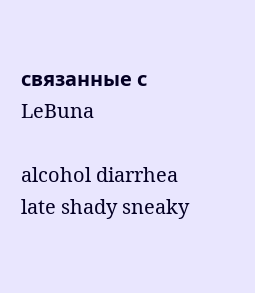связанные с LeBuna

alcohol diarrhea late shady sneaky